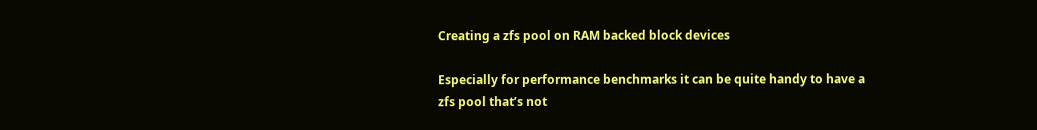Creating a zfs pool on RAM backed block devices

Especially for performance benchmarks it can be quite handy to have a zfs pool that’s not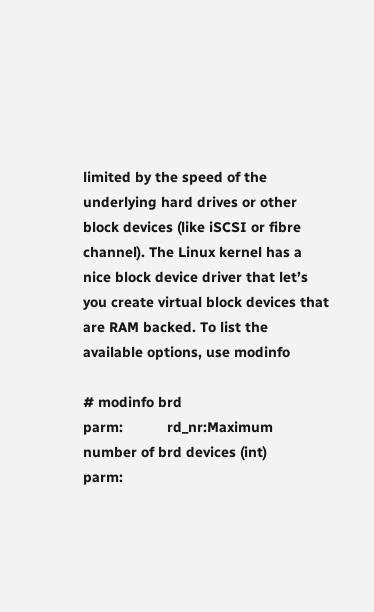limited by the speed of the underlying hard drives or other block devices (like iSCSI or fibre channel). The Linux kernel has a nice block device driver that let’s you create virtual block devices that are RAM backed. To list the available options, use modinfo

# modinfo brd
parm:           rd_nr:Maximum number of brd devices (int)
parm: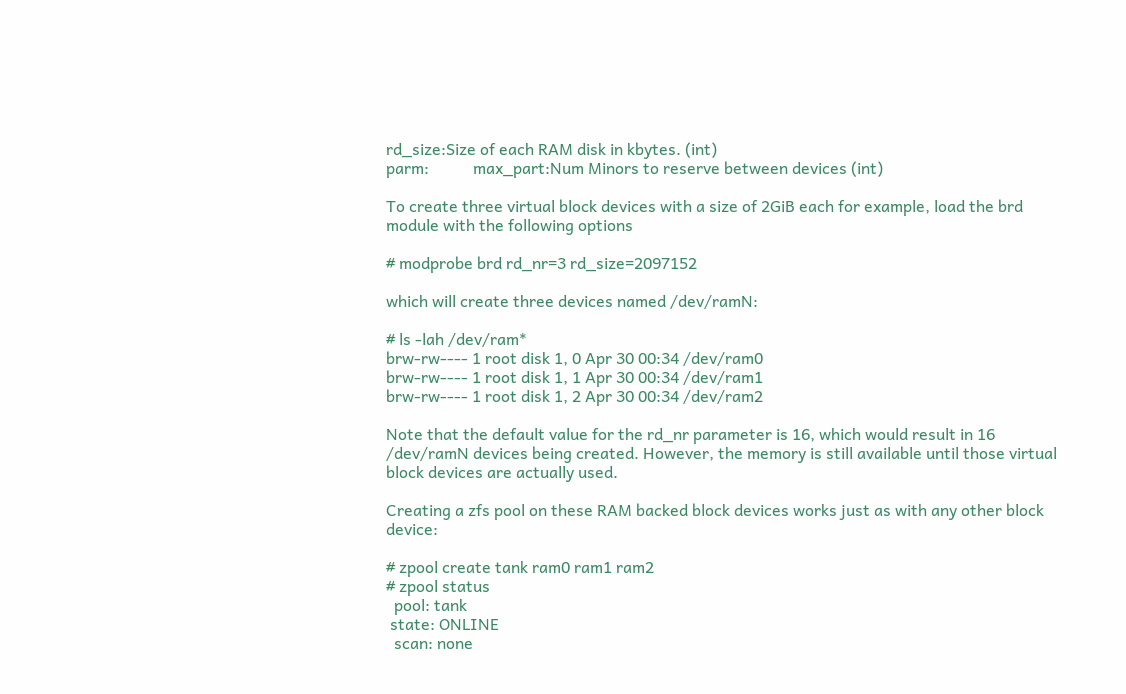rd_size:Size of each RAM disk in kbytes. (int)
parm:           max_part:Num Minors to reserve between devices (int)

To create three virtual block devices with a size of 2GiB each for example, load the brd module with the following options

# modprobe brd rd_nr=3 rd_size=2097152

which will create three devices named /dev/ramN:

# ls -lah /dev/ram*
brw-rw---- 1 root disk 1, 0 Apr 30 00:34 /dev/ram0
brw-rw---- 1 root disk 1, 1 Apr 30 00:34 /dev/ram1
brw-rw---- 1 root disk 1, 2 Apr 30 00:34 /dev/ram2

Note that the default value for the rd_nr parameter is 16, which would result in 16 /dev/ramN devices being created. However, the memory is still available until those virtual block devices are actually used.

Creating a zfs pool on these RAM backed block devices works just as with any other block device:

# zpool create tank ram0 ram1 ram2
# zpool status
  pool: tank
 state: ONLINE
  scan: none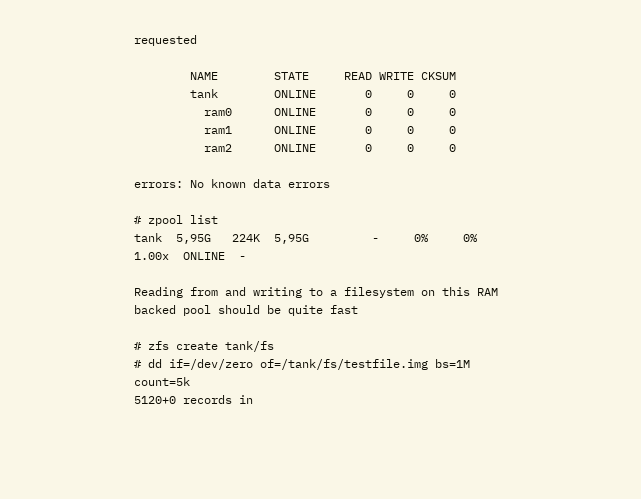requested

        NAME        STATE     READ WRITE CKSUM
        tank        ONLINE       0     0     0
          ram0      ONLINE       0     0     0
          ram1      ONLINE       0     0     0
          ram2      ONLINE       0     0     0

errors: No known data errors

# zpool list
tank  5,95G   224K  5,95G         -     0%     0%  1.00x  ONLINE  -

Reading from and writing to a filesystem on this RAM backed pool should be quite fast

# zfs create tank/fs
# dd if=/dev/zero of=/tank/fs/testfile.img bs=1M count=5k
5120+0 records in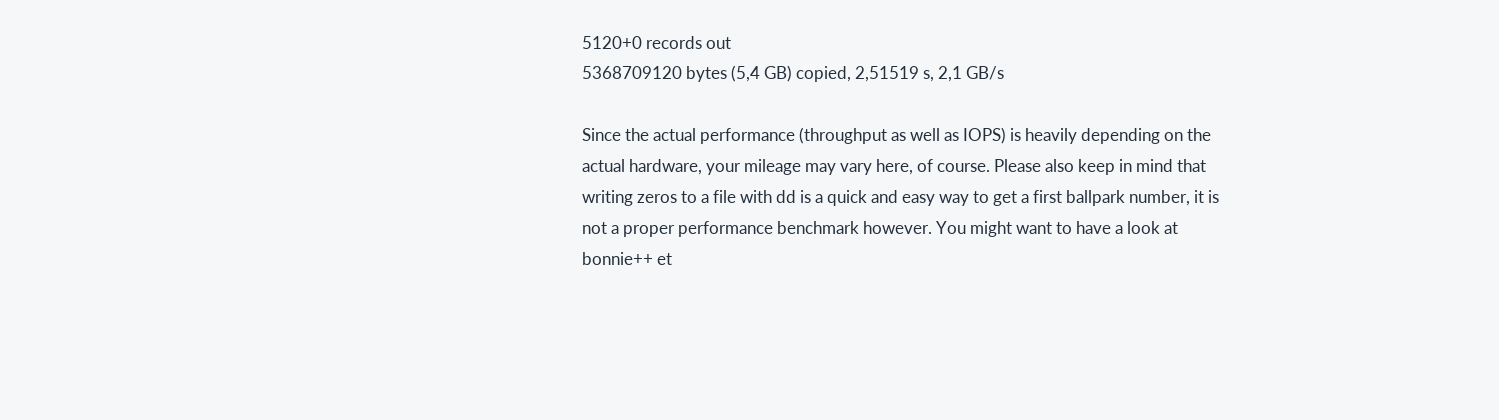5120+0 records out
5368709120 bytes (5,4 GB) copied, 2,51519 s, 2,1 GB/s

Since the actual performance (throughput as well as IOPS) is heavily depending on the actual hardware, your mileage may vary here, of course. Please also keep in mind that writing zeros to a file with dd is a quick and easy way to get a first ballpark number, it is not a proper performance benchmark however. You might want to have a look at bonnie++ et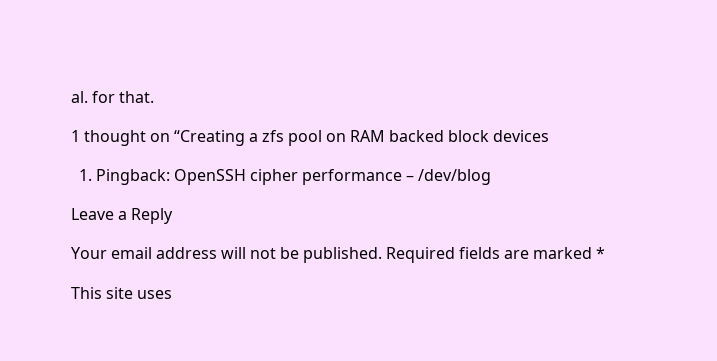al. for that.

1 thought on “Creating a zfs pool on RAM backed block devices

  1. Pingback: OpenSSH cipher performance – /dev/blog

Leave a Reply

Your email address will not be published. Required fields are marked *

This site uses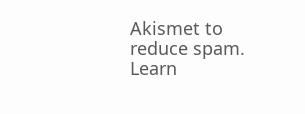Akismet to reduce spam. Learn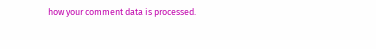how your comment data is processed.